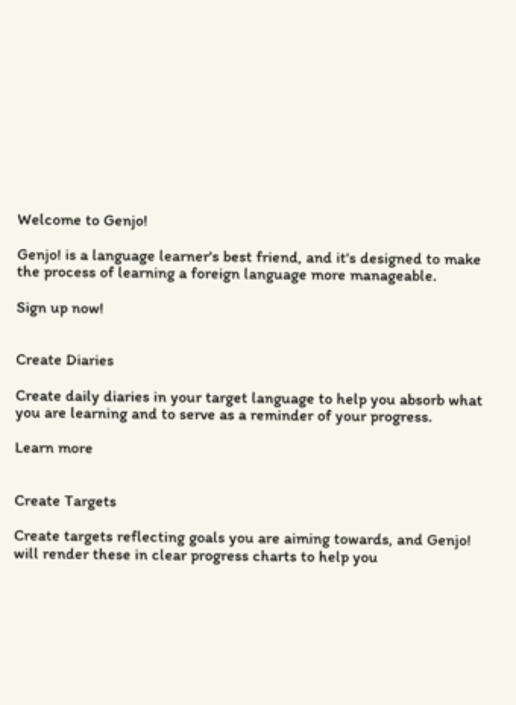Welcome to Genjo!

Genjo! is a language learner's best friend, and it's designed to make the process of learning a foreign language more manageable.

Sign up now!


Create Diaries

Create daily diaries in your target language to help you absorb what you are learning and to serve as a reminder of your progress.

Learn more


Create Targets

Create targets reflecting goals you are aiming towards, and Genjo! will render these in clear progress charts to help you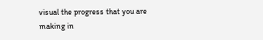visual the progress that you are making in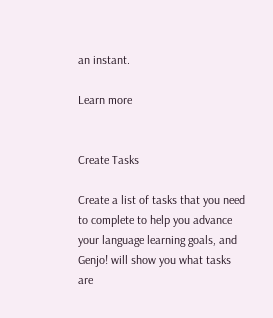an instant.

Learn more


Create Tasks

Create a list of tasks that you need to complete to help you advance your language learning goals, and Genjo! will show you what tasks are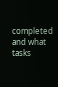completed and what tasks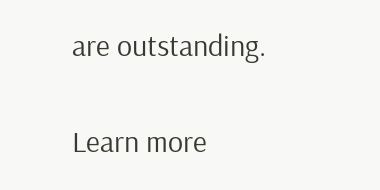are outstanding.

Learn more